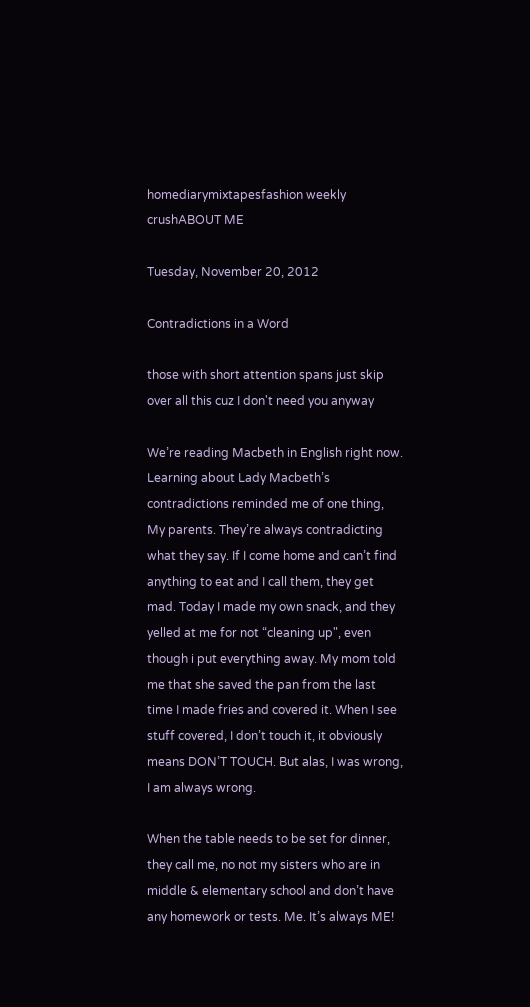homediarymixtapesfashion weekly crushABOUT ME

Tuesday, November 20, 2012

Contradictions in a Word

those with short attention spans just skip over all this cuz I don't need you anyway

We’re reading Macbeth in English right now. Learning about Lady Macbeth’s contradictions reminded me of one thing, My parents. They’re always contradicting what they say. If I come home and can’t find anything to eat and I call them, they get mad. Today I made my own snack, and they yelled at me for not “cleaning up", even though i put everything away. My mom told me that she saved the pan from the last time I made fries and covered it. When I see stuff covered, I don’t touch it, it obviously means DON’T TOUCH. But alas, I was wrong, I am always wrong.

When the table needs to be set for dinner, they call me, no not my sisters who are in middle & elementary school and don’t have any homework or tests. Me. It’s always ME!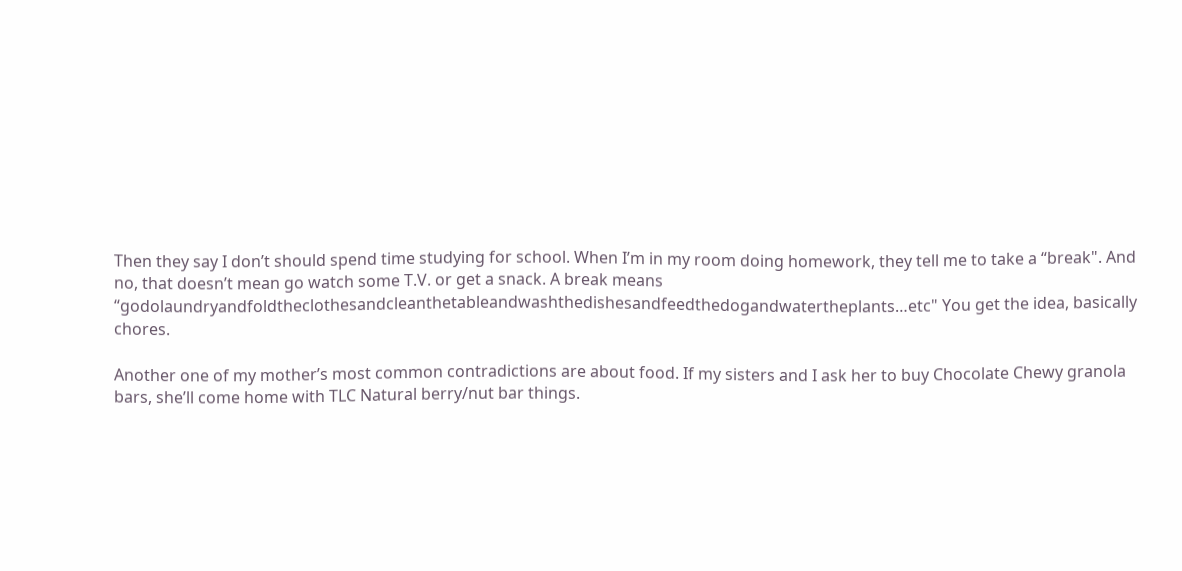Then they say I don’t should spend time studying for school. When I’m in my room doing homework, they tell me to take a “break". And no, that doesn’t mean go watch some T.V. or get a snack. A break means “godolaundryandfoldtheclothesandcleanthetableandwashthedishesandfeedthedogandwatertheplants…etc" You get the idea, basically chores.

Another one of my mother’s most common contradictions are about food. If my sisters and I ask her to buy Chocolate Chewy granola bars, she’ll come home with TLC Natural berry/nut bar things.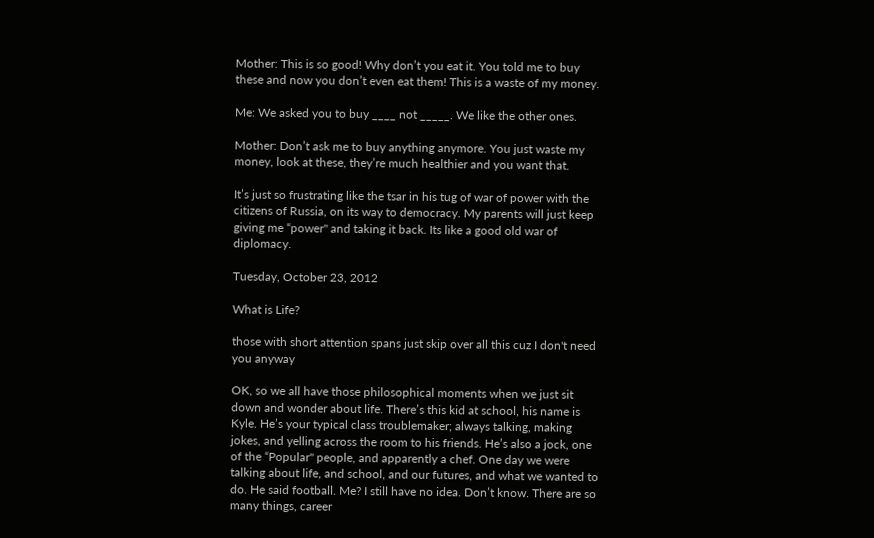Mother: This is so good! Why don’t you eat it. You told me to buy these and now you don’t even eat them! This is a waste of my money.

Me: We asked you to buy ____ not _____. We like the other ones.

Mother: Don’t ask me to buy anything anymore. You just waste my money, look at these, they’re much healthier and you want that.

It’s just so frustrating like the tsar in his tug of war of power with the citizens of Russia, on its way to democracy. My parents will just keep giving me “power" and taking it back. Its like a good old war of diplomacy.

Tuesday, October 23, 2012

What is Life?

those with short attention spans just skip over all this cuz I don't need you anyway

OK, so we all have those philosophical moments when we just sit down and wonder about life. There’s this kid at school, his name is Kyle. He’s your typical class troublemaker; always talking, making jokes, and yelling across the room to his friends. He’s also a jock, one of the “Popular" people, and apparently a chef. One day we were talking about life, and school, and our futures, and what we wanted to do. He said football. Me? I still have no idea. Don’t know. There are so many things, career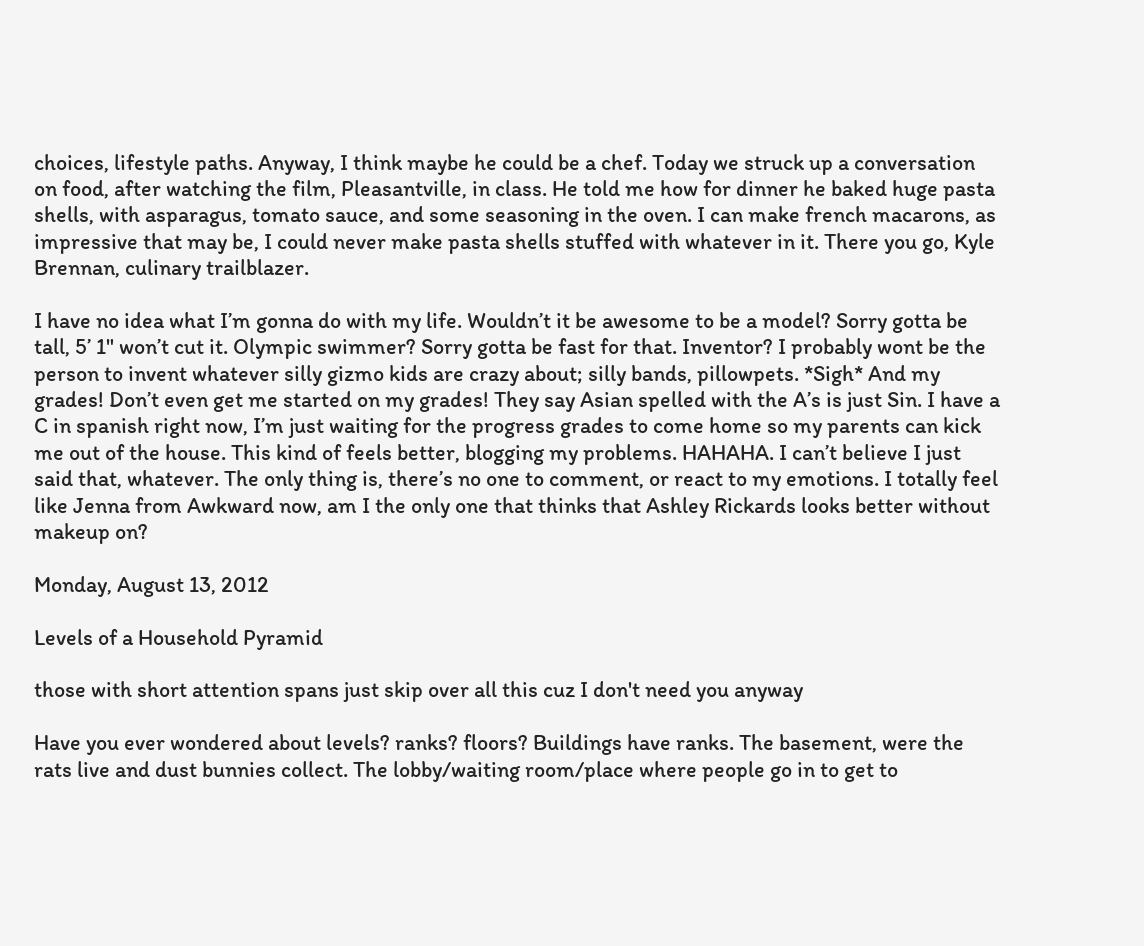choices, lifestyle paths. Anyway, I think maybe he could be a chef. Today we struck up a conversation on food, after watching the film, Pleasantville, in class. He told me how for dinner he baked huge pasta shells, with asparagus, tomato sauce, and some seasoning in the oven. I can make french macarons, as impressive that may be, I could never make pasta shells stuffed with whatever in it. There you go, Kyle Brennan, culinary trailblazer.

I have no idea what I’m gonna do with my life. Wouldn’t it be awesome to be a model? Sorry gotta be tall, 5’ 1" won’t cut it. Olympic swimmer? Sorry gotta be fast for that. Inventor? I probably wont be the person to invent whatever silly gizmo kids are crazy about; silly bands, pillowpets. *Sigh* And my grades! Don’t even get me started on my grades! They say Asian spelled with the A’s is just Sin. I have a C in spanish right now, I’m just waiting for the progress grades to come home so my parents can kick me out of the house. This kind of feels better, blogging my problems. HAHAHA. I can’t believe I just said that, whatever. The only thing is, there’s no one to comment, or react to my emotions. I totally feel like Jenna from Awkward now, am I the only one that thinks that Ashley Rickards looks better without makeup on?

Monday, August 13, 2012

Levels of a Household Pyramid

those with short attention spans just skip over all this cuz I don't need you anyway

Have you ever wondered about levels? ranks? floors? Buildings have ranks. The basement, were the rats live and dust bunnies collect. The lobby/waiting room/place where people go in to get to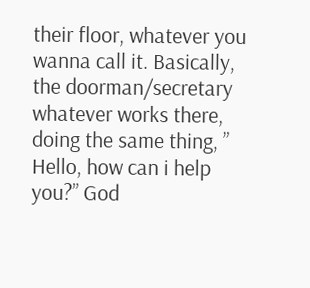their floor, whatever you wanna call it. Basically, the doorman/secretary whatever works there, doing the same thing, ” Hello, how can i help you?” God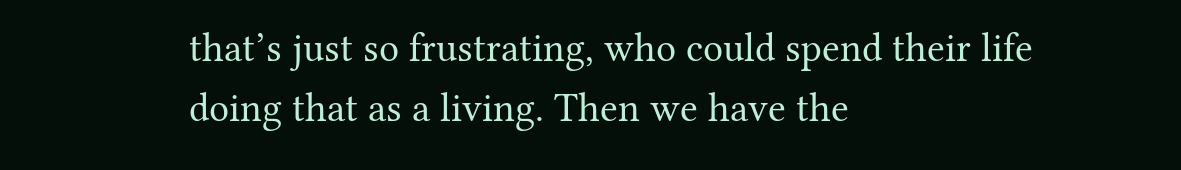that’s just so frustrating, who could spend their life doing that as a living. Then we have the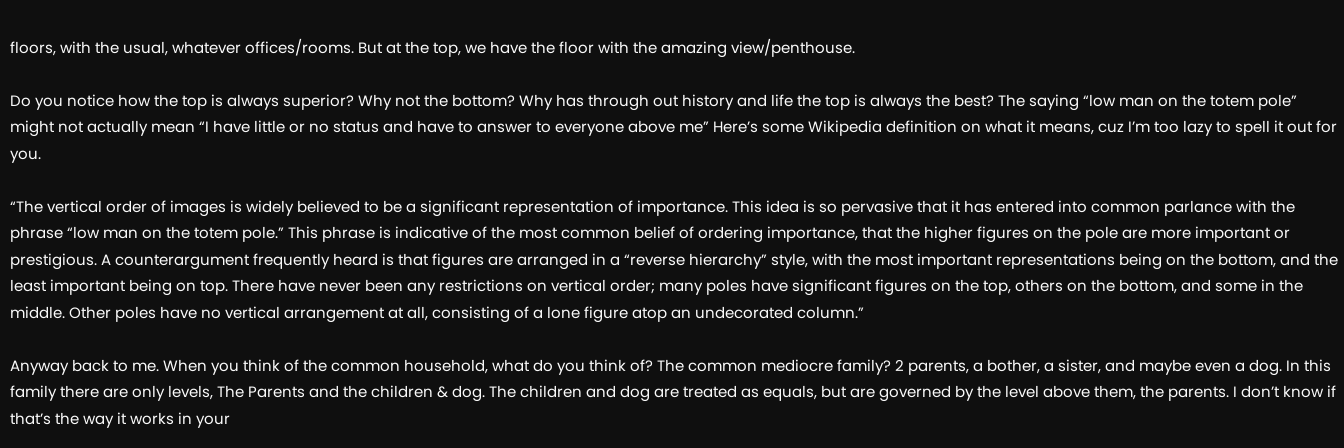floors, with the usual, whatever offices/rooms. But at the top, we have the floor with the amazing view/penthouse.

Do you notice how the top is always superior? Why not the bottom? Why has through out history and life the top is always the best? The saying “low man on the totem pole” might not actually mean “I have little or no status and have to answer to everyone above me” Here’s some Wikipedia definition on what it means, cuz I’m too lazy to spell it out for you.

“The vertical order of images is widely believed to be a significant representation of importance. This idea is so pervasive that it has entered into common parlance with the phrase “low man on the totem pole.” This phrase is indicative of the most common belief of ordering importance, that the higher figures on the pole are more important or prestigious. A counterargument frequently heard is that figures are arranged in a “reverse hierarchy” style, with the most important representations being on the bottom, and the least important being on top. There have never been any restrictions on vertical order; many poles have significant figures on the top, others on the bottom, and some in the middle. Other poles have no vertical arrangement at all, consisting of a lone figure atop an undecorated column.”

Anyway back to me. When you think of the common household, what do you think of? The common mediocre family? 2 parents, a bother, a sister, and maybe even a dog. In this family there are only levels, The Parents and the children & dog. The children and dog are treated as equals, but are governed by the level above them, the parents. I don’t know if that’s the way it works in your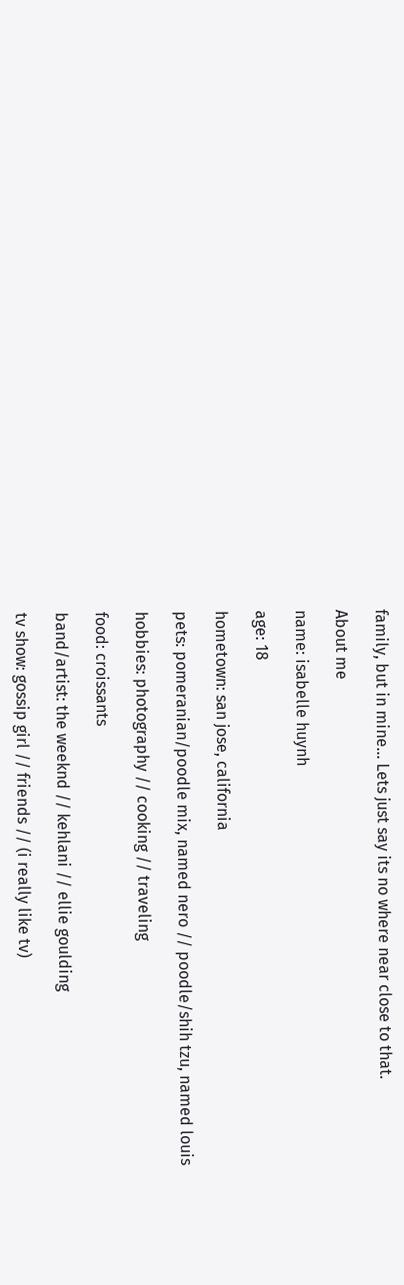family, but in mine… Lets just say its no where near close to that.

About me

name: isabelle huynh

age: 18

hometown: san jose, california

pets: pomeranian/poodle mix, named nero // poodle/shih tzu, named louis

hobbies: photography // cooking // traveling

food: croissants

band/artist: the weeknd // kehlani // ellie goulding

tv show: gossip girl // friends // (i really like tv)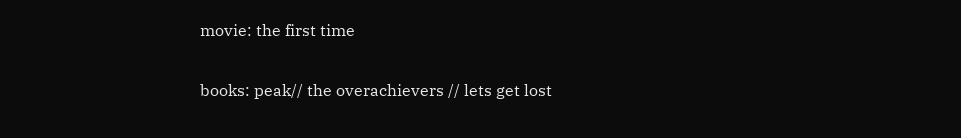movie: the first time

books: peak// the overachievers // lets get lost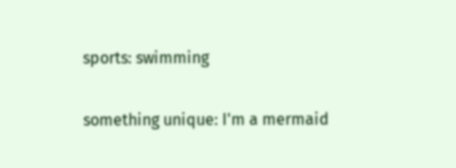sports: swimming

something unique: I'm a mermaid